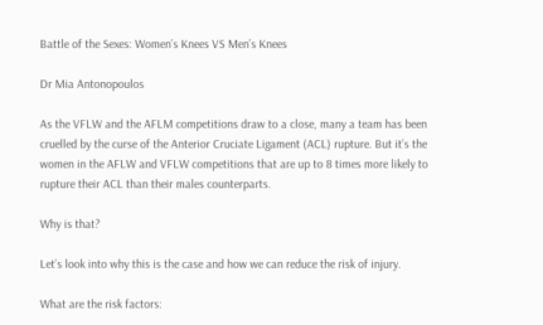Battle of the Sexes: Women’s Knees VS Men’s Knees

Dr Mia Antonopoulos

As the VFLW and the AFLM competitions draw to a close, many a team has been cruelled by the curse of the Anterior Cruciate Ligament (ACL) rupture. But it’s the women in the AFLW and VFLW competitions that are up to 8 times more likely to rupture their ACL than their males counterparts.

Why is that?

Let’s look into why this is the case and how we can reduce the risk of injury.

What are the risk factors: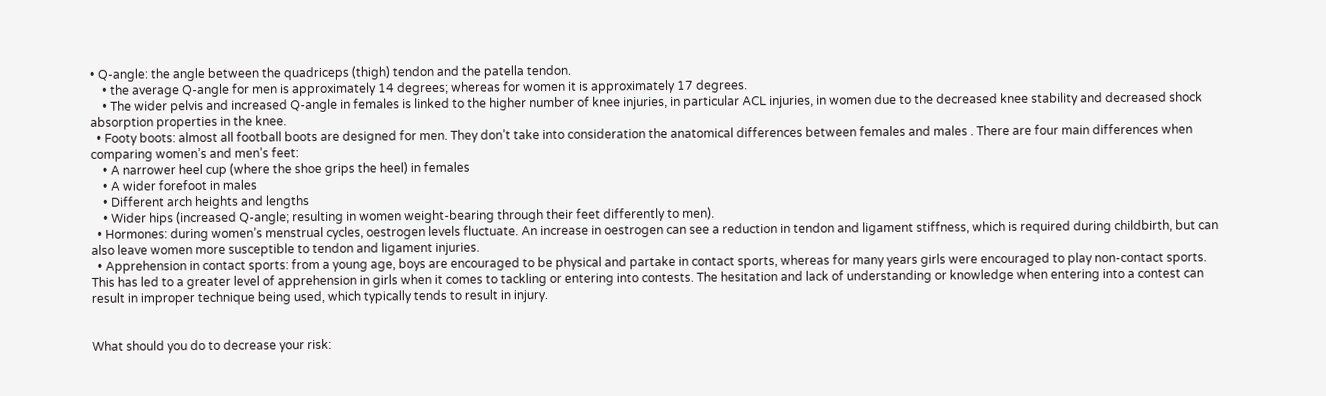• Q-angle: the angle between the quadriceps (thigh) tendon and the patella tendon.
    • the average Q-angle for men is approximately 14 degrees; whereas for women it is approximately 17 degrees.
    • The wider pelvis and increased Q-angle in females is linked to the higher number of knee injuries, in particular ACL injuries, in women due to the decreased knee stability and decreased shock absorption properties in the knee.
  • Footy boots: almost all football boots are designed for men. They don’t take into consideration the anatomical differences between females and males . There are four main differences when comparing women’s and men’s feet:
    • A narrower heel cup (where the shoe grips the heel) in females
    • A wider forefoot in males
    • Different arch heights and lengths
    • Wider hips (increased Q-angle; resulting in women weight-bearing through their feet differently to men).
  • Hormones: during women’s menstrual cycles, oestrogen levels fluctuate. An increase in oestrogen can see a reduction in tendon and ligament stiffness, which is required during childbirth, but can also leave women more susceptible to tendon and ligament injuries.
  • Apprehension in contact sports: from a young age, boys are encouraged to be physical and partake in contact sports, whereas for many years girls were encouraged to play non-contact sports. This has led to a greater level of apprehension in girls when it comes to tackling or entering into contests. The hesitation and lack of understanding or knowledge when entering into a contest can result in improper technique being used, which typically tends to result in injury.


What should you do to decrease your risk: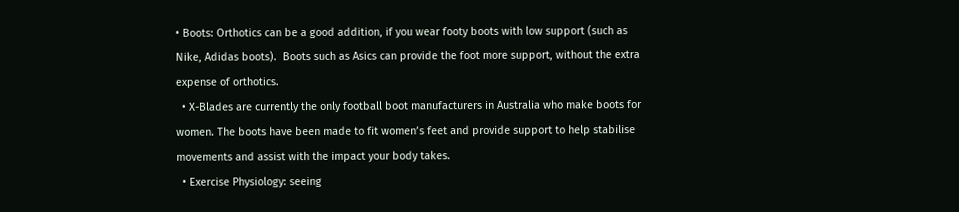• Boots: Orthotics can be a good addition, if you wear footy boots with low support (such as Nike, Adidas boots).  Boots such as Asics can provide the foot more support, without the extra expense of orthotics.
  • X-Blades are currently the only football boot manufacturers in Australia who make boots for women. The boots have been made to fit women’s feet and provide support to help stabilise movements and assist with the impact your body takes.
  • Exercise Physiology: seeing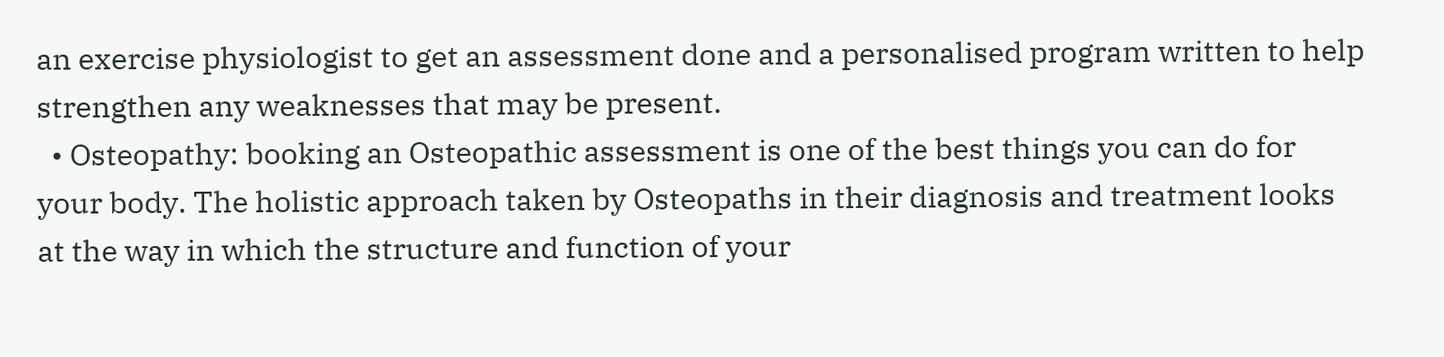an exercise physiologist to get an assessment done and a personalised program written to help strengthen any weaknesses that may be present.
  • Osteopathy: booking an Osteopathic assessment is one of the best things you can do for your body. The holistic approach taken by Osteopaths in their diagnosis and treatment looks at the way in which the structure and function of your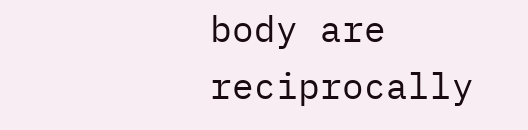body are reciprocally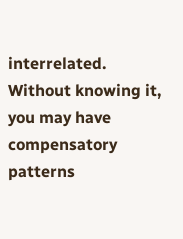interrelated. Without knowing it, you may have compensatory patterns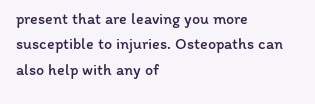present that are leaving you more susceptible to injuries. Osteopaths can also help with any of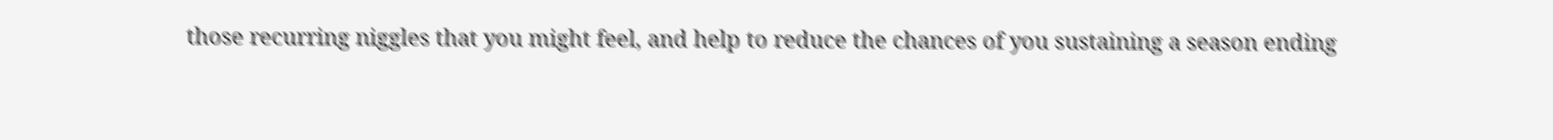those recurring niggles that you might feel, and help to reduce the chances of you sustaining a season ending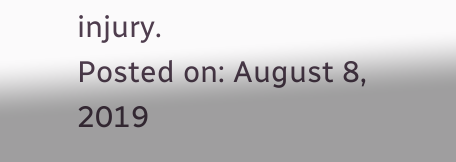injury.
Posted on: August 8, 2019